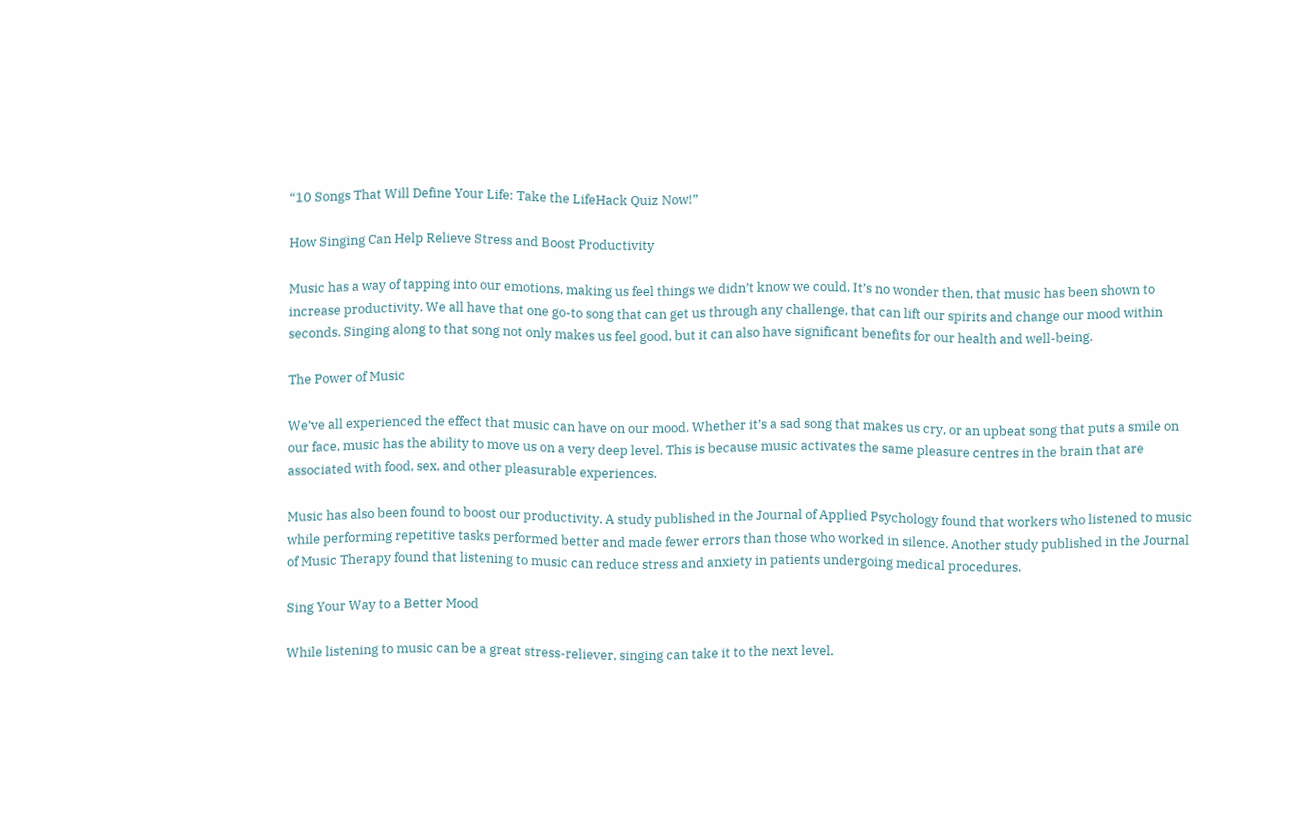“10 Songs That Will Define Your Life: Take the LifeHack Quiz Now!”

How Singing Can Help Relieve Stress and Boost Productivity

Music has a way of tapping into our emotions, making us feel things we didn’t know we could. It’s no wonder then, that music has been shown to increase productivity. We all have that one go-to song that can get us through any challenge, that can lift our spirits and change our mood within seconds. Singing along to that song not only makes us feel good, but it can also have significant benefits for our health and well-being.

The Power of Music

We’ve all experienced the effect that music can have on our mood. Whether it’s a sad song that makes us cry, or an upbeat song that puts a smile on our face, music has the ability to move us on a very deep level. This is because music activates the same pleasure centres in the brain that are associated with food, sex, and other pleasurable experiences.

Music has also been found to boost our productivity. A study published in the Journal of Applied Psychology found that workers who listened to music while performing repetitive tasks performed better and made fewer errors than those who worked in silence. Another study published in the Journal of Music Therapy found that listening to music can reduce stress and anxiety in patients undergoing medical procedures.

Sing Your Way to a Better Mood

While listening to music can be a great stress-reliever, singing can take it to the next level.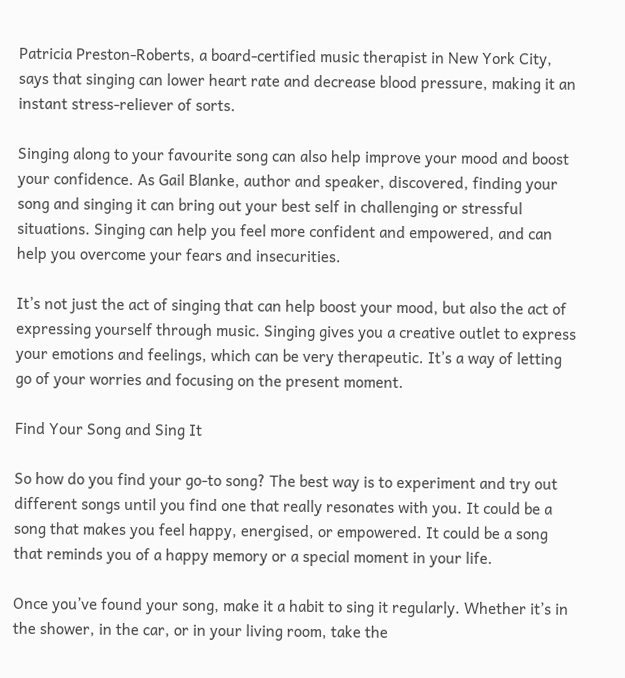Patricia Preston-Roberts, a board-certified music therapist in New York City, says that singing can lower heart rate and decrease blood pressure, making it an instant stress-reliever of sorts.

Singing along to your favourite song can also help improve your mood and boost your confidence. As Gail Blanke, author and speaker, discovered, finding your song and singing it can bring out your best self in challenging or stressful situations. Singing can help you feel more confident and empowered, and can help you overcome your fears and insecurities.

It’s not just the act of singing that can help boost your mood, but also the act of expressing yourself through music. Singing gives you a creative outlet to express your emotions and feelings, which can be very therapeutic. It’s a way of letting go of your worries and focusing on the present moment.

Find Your Song and Sing It

So how do you find your go-to song? The best way is to experiment and try out different songs until you find one that really resonates with you. It could be a song that makes you feel happy, energised, or empowered. It could be a song that reminds you of a happy memory or a special moment in your life.

Once you’ve found your song, make it a habit to sing it regularly. Whether it’s in the shower, in the car, or in your living room, take the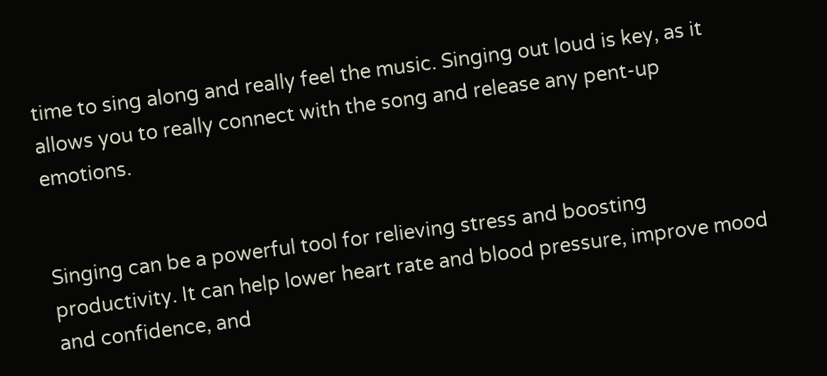time to sing along and really feel the music. Singing out loud is key, as it allows you to really connect with the song and release any pent-up emotions.


Singing can be a powerful tool for relieving stress and boosting productivity. It can help lower heart rate and blood pressure, improve mood and confidence, and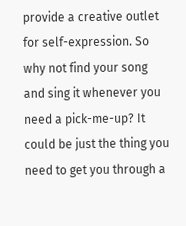provide a creative outlet for self-expression. So why not find your song and sing it whenever you need a pick-me-up? It could be just the thing you need to get you through a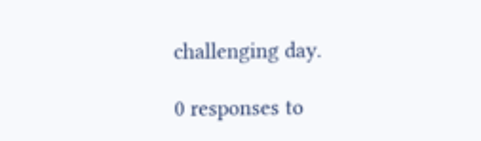challenging day.

0 responses to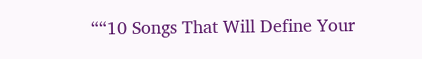““10 Songs That Will Define Your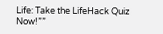Life: Take the LifeHack Quiz Now!””